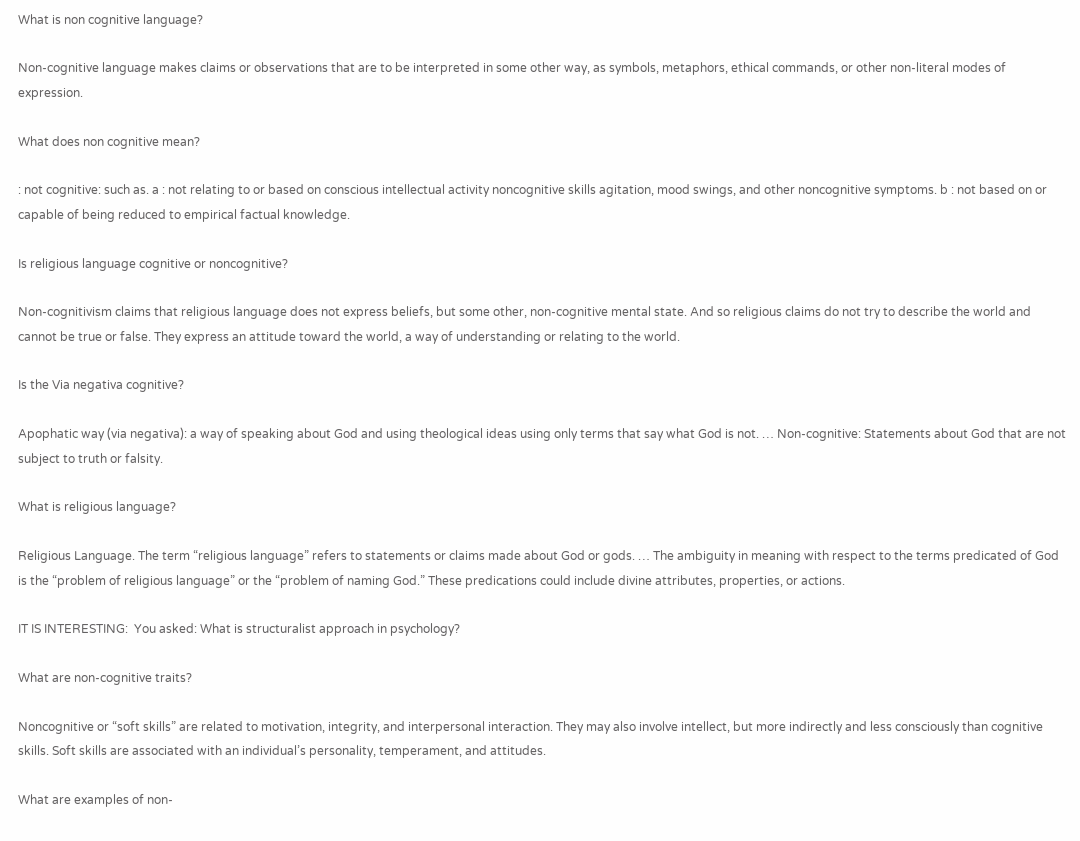What is non cognitive language?

Non-cognitive language makes claims or observations that are to be interpreted in some other way, as symbols, metaphors, ethical commands, or other non-literal modes of expression.

What does non cognitive mean?

: not cognitive: such as. a : not relating to or based on conscious intellectual activity noncognitive skills agitation, mood swings, and other noncognitive symptoms. b : not based on or capable of being reduced to empirical factual knowledge.

Is religious language cognitive or noncognitive?

Non-cognitivism claims that religious language does not express beliefs, but some other, non-cognitive mental state. And so religious claims do not try to describe the world and cannot be true or false. They express an attitude toward the world, a way of understanding or relating to the world.

Is the Via negativa cognitive?

Apophatic way (via negativa): a way of speaking about God and using theological ideas using only terms that say what God is not. … Non-cognitive: Statements about God that are not subject to truth or falsity.

What is religious language?

Religious Language. The term “religious language” refers to statements or claims made about God or gods. … The ambiguity in meaning with respect to the terms predicated of God is the “problem of religious language” or the “problem of naming God.” These predications could include divine attributes, properties, or actions.

IT IS INTERESTING:  You asked: What is structuralist approach in psychology?

What are non-cognitive traits?

Noncognitive or “soft skills” are related to motivation, integrity, and interpersonal interaction. They may also involve intellect, but more indirectly and less consciously than cognitive skills. Soft skills are associated with an individual’s personality, temperament, and attitudes.

What are examples of non-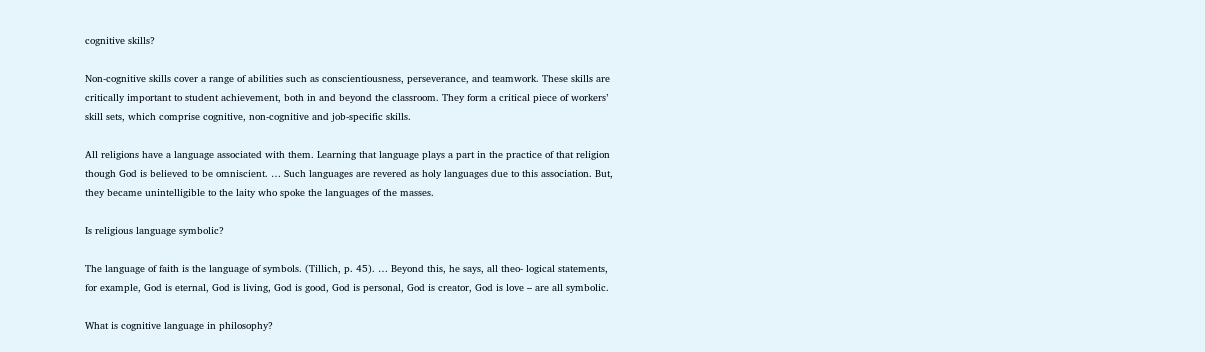cognitive skills?

Non-cognitive skills cover a range of abilities such as conscientiousness, perseverance, and teamwork. These skills are critically important to student achievement, both in and beyond the classroom. They form a critical piece of workers’ skill sets, which comprise cognitive, non-cognitive and job-specific skills.

All religions have a language associated with them. Learning that language plays a part in the practice of that religion though God is believed to be omniscient. … Such languages are revered as holy languages due to this association. But, they became unintelligible to the laity who spoke the languages of the masses.

Is religious language symbolic?

The language of faith is the language of symbols. (Tillich, p. 45). … Beyond this, he says, all theo- logical statements, for example, God is eternal, God is living, God is good, God is personal, God is creator, God is love – are all symbolic.

What is cognitive language in philosophy?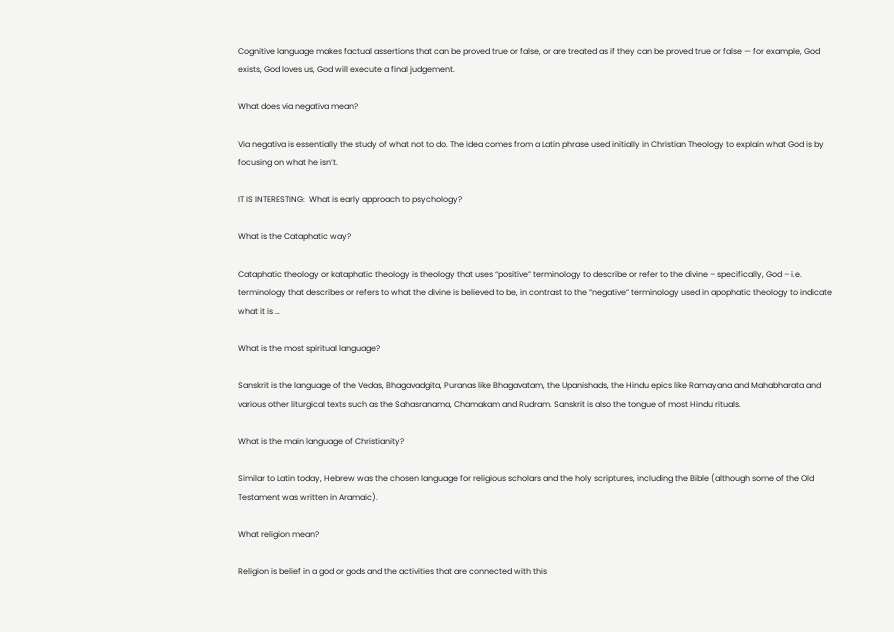Cognitive language makes factual assertions that can be proved true or false, or are treated as if they can be proved true or false — for example, God exists, God loves us, God will execute a final judgement.

What does via negativa mean?

Via negativa is essentially the study of what not to do. The idea comes from a Latin phrase used initially in Christian Theology to explain what God is by focusing on what he isn’t.

IT IS INTERESTING:  What is early approach to psychology?

What is the Cataphatic way?

Cataphatic theology or kataphatic theology is theology that uses “positive” terminology to describe or refer to the divine – specifically, God – i.e. terminology that describes or refers to what the divine is believed to be, in contrast to the “negative” terminology used in apophatic theology to indicate what it is …

What is the most spiritual language?

Sanskrit is the language of the Vedas, Bhagavadgita, Puranas like Bhagavatam, the Upanishads, the Hindu epics like Ramayana and Mahabharata and various other liturgical texts such as the Sahasranama, Chamakam and Rudram. Sanskrit is also the tongue of most Hindu rituals.

What is the main language of Christianity?

Similar to Latin today, Hebrew was the chosen language for religious scholars and the holy scriptures, including the Bible (although some of the Old Testament was written in Aramaic).

What religion mean?

Religion is belief in a god or gods and the activities that are connected with this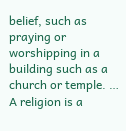belief, such as praying or worshipping in a building such as a church or temple. … A religion is a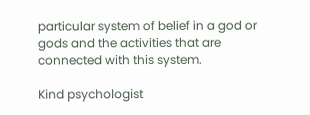particular system of belief in a god or gods and the activities that are connected with this system.

Kind psychologist